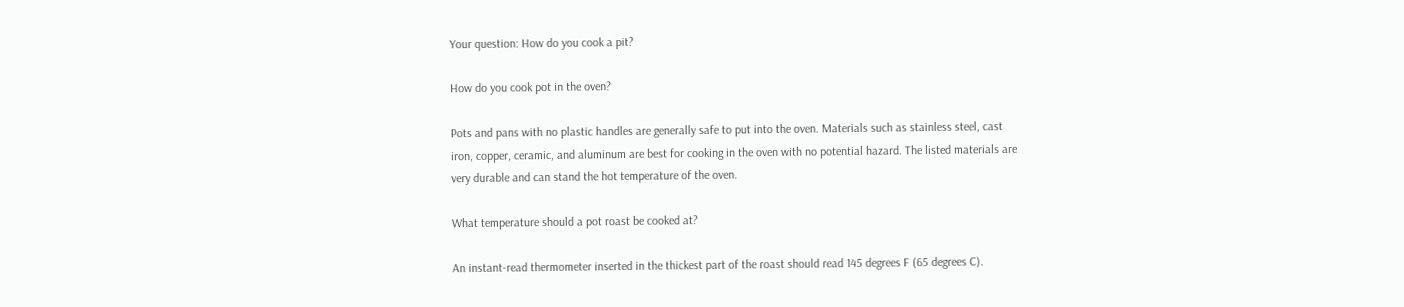Your question: How do you cook a pit?

How do you cook pot in the oven?

Pots and pans with no plastic handles are generally safe to put into the oven. Materials such as stainless steel, cast iron, copper, ceramic, and aluminum are best for cooking in the oven with no potential hazard. The listed materials are very durable and can stand the hot temperature of the oven.

What temperature should a pot roast be cooked at?

An instant-read thermometer inserted in the thickest part of the roast should read 145 degrees F (65 degrees C).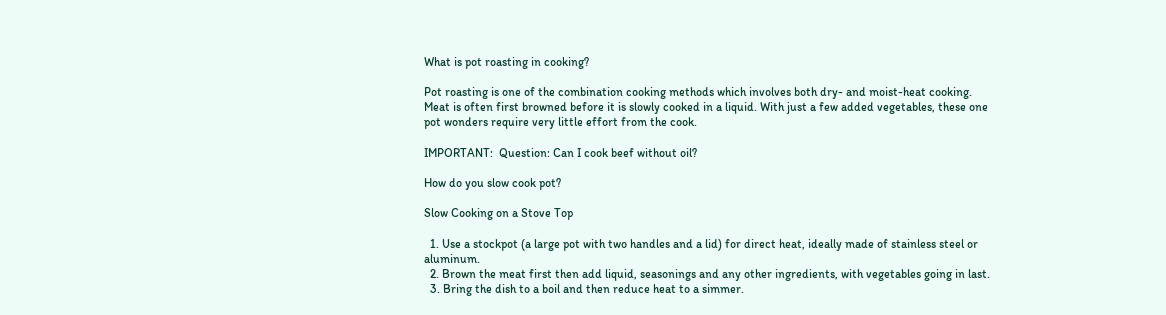What is pot roasting in cooking?

Pot roasting is one of the combination cooking methods which involves both dry- and moist-heat cooking. Meat is often first browned before it is slowly cooked in a liquid. With just a few added vegetables, these one pot wonders require very little effort from the cook.

IMPORTANT:  Question: Can I cook beef without oil?

How do you slow cook pot?

Slow Cooking on a Stove Top

  1. Use a stockpot (a large pot with two handles and a lid) for direct heat, ideally made of stainless steel or aluminum.
  2. Brown the meat first then add liquid, seasonings and any other ingredients, with vegetables going in last.
  3. Bring the dish to a boil and then reduce heat to a simmer.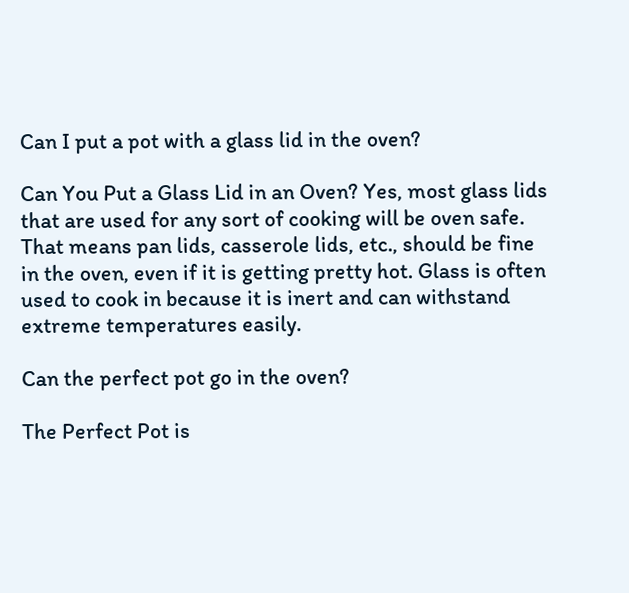Can I put a pot with a glass lid in the oven?

Can You Put a Glass Lid in an Oven? Yes, most glass lids that are used for any sort of cooking will be oven safe. That means pan lids, casserole lids, etc., should be fine in the oven, even if it is getting pretty hot. Glass is often used to cook in because it is inert and can withstand extreme temperatures easily.

Can the perfect pot go in the oven?

The Perfect Pot is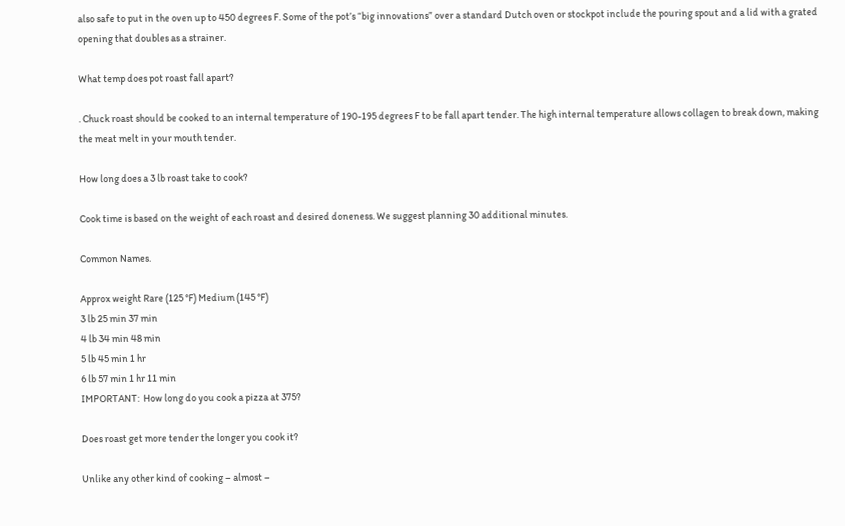also safe to put in the oven up to 450 degrees F. Some of the pot’s “big innovations” over a standard Dutch oven or stockpot include the pouring spout and a lid with a grated opening that doubles as a strainer.

What temp does pot roast fall apart?

. Chuck roast should be cooked to an internal temperature of 190-195 degrees F to be fall apart tender. The high internal temperature allows collagen to break down, making the meat melt in your mouth tender.

How long does a 3 lb roast take to cook?

Cook time is based on the weight of each roast and desired doneness. We suggest planning 30 additional minutes.

Common Names.

Approx weight Rare (125 °F) Medium (145 °F)
3 lb 25 min 37 min
4 lb 34 min 48 min
5 lb 45 min 1 hr
6 lb 57 min 1 hr 11 min
IMPORTANT:  How long do you cook a pizza at 375?

Does roast get more tender the longer you cook it?

Unlike any other kind of cooking – almost –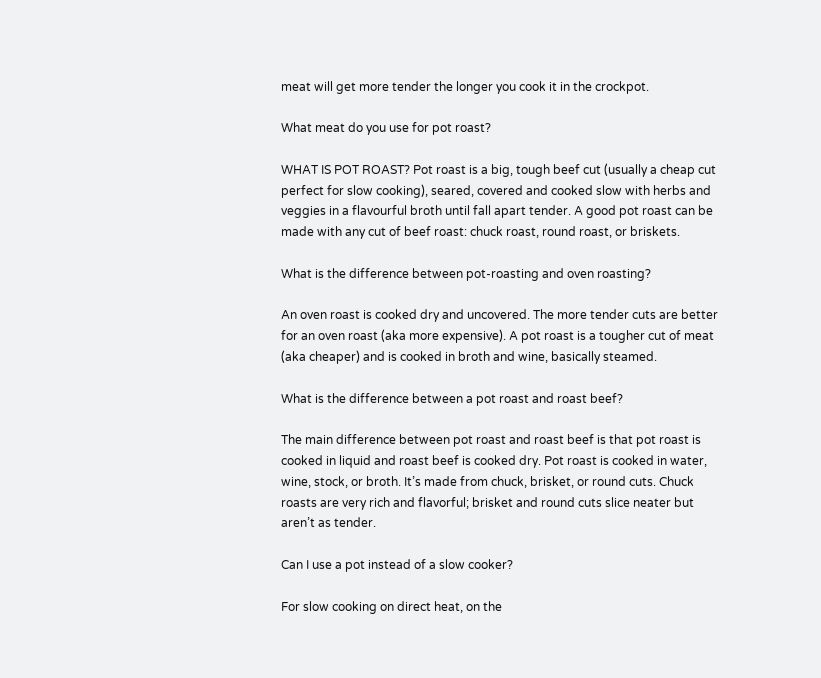meat will get more tender the longer you cook it in the crockpot.

What meat do you use for pot roast?

WHAT IS POT ROAST? Pot roast is a big, tough beef cut (usually a cheap cut perfect for slow cooking), seared, covered and cooked slow with herbs and veggies in a flavourful broth until fall apart tender. A good pot roast can be made with any cut of beef roast: chuck roast, round roast, or briskets.

What is the difference between pot-roasting and oven roasting?

An oven roast is cooked dry and uncovered. The more tender cuts are better for an oven roast (aka more expensive). A pot roast is a tougher cut of meat (aka cheaper) and is cooked in broth and wine, basically steamed.

What is the difference between a pot roast and roast beef?

The main difference between pot roast and roast beef is that pot roast is cooked in liquid and roast beef is cooked dry. Pot roast is cooked in water, wine, stock, or broth. It’s made from chuck, brisket, or round cuts. Chuck roasts are very rich and flavorful; brisket and round cuts slice neater but aren’t as tender.

Can I use a pot instead of a slow cooker?

For slow cooking on direct heat, on the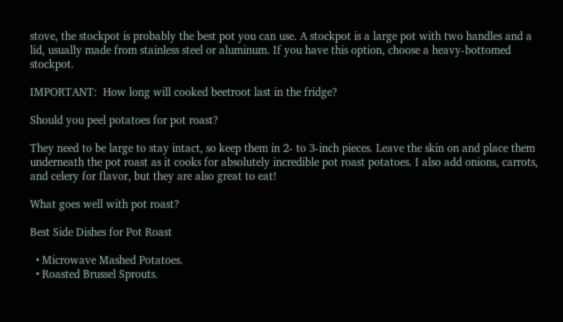stove, the stockpot is probably the best pot you can use. A stockpot is a large pot with two handles and a lid, usually made from stainless steel or aluminum. If you have this option, choose a heavy-bottomed stockpot.

IMPORTANT:  How long will cooked beetroot last in the fridge?

Should you peel potatoes for pot roast?

They need to be large to stay intact, so keep them in 2- to 3-inch pieces. Leave the skin on and place them underneath the pot roast as it cooks for absolutely incredible pot roast potatoes. I also add onions, carrots, and celery for flavor, but they are also great to eat!

What goes well with pot roast?

Best Side Dishes for Pot Roast

  • Microwave Mashed Potatoes.
  • Roasted Brussel Sprouts.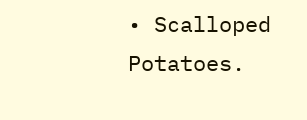• Scalloped Potatoes.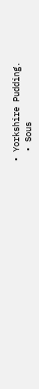• Yorkshire Pudding.
  • Sous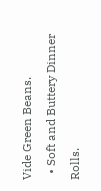Vide Green Beans.
  • Soft and Buttery Dinner Rolls.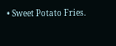• Sweet Potato Fries.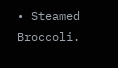• Steamed Broccoli.